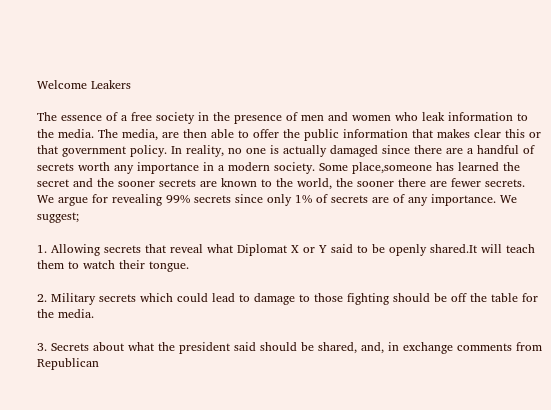Welcome Leakers

The essence of a free society in the presence of men and women who leak information to the media. The media, are then able to offer the public information that makes clear this or that government policy. In reality, no one is actually damaged since there are a handful of secrets worth any importance in a modern society. Some place,someone has learned the secret and the sooner secrets are known to the world, the sooner there are fewer secrets. We argue for revealing 99% secrets since only 1% of secrets are of any importance. We suggest;

1. Allowing secrets that reveal what Diplomat X or Y said to be openly shared.It will teach them to watch their tongue.

2. Military secrets which could lead to damage to those fighting should be off the table for the media.

3. Secrets about what the president said should be shared, and, in exchange comments from Republican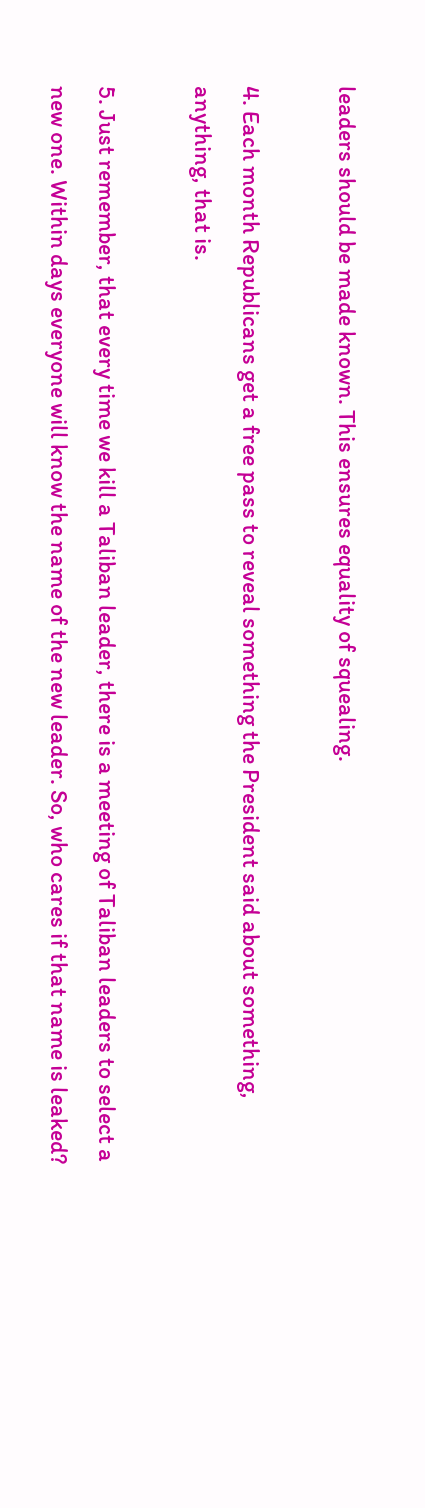leaders should be made known. This ensures equality of squealing.

4. Each month Republicans get a free pass to reveal something the President said about something, anything, that is.

5. Just remember, that every time we kill a Taliban leader, there is a meeting of Taliban leaders to select a new one. Within days everyone will know the name of the new leader. So, who cares if that name is leaked?